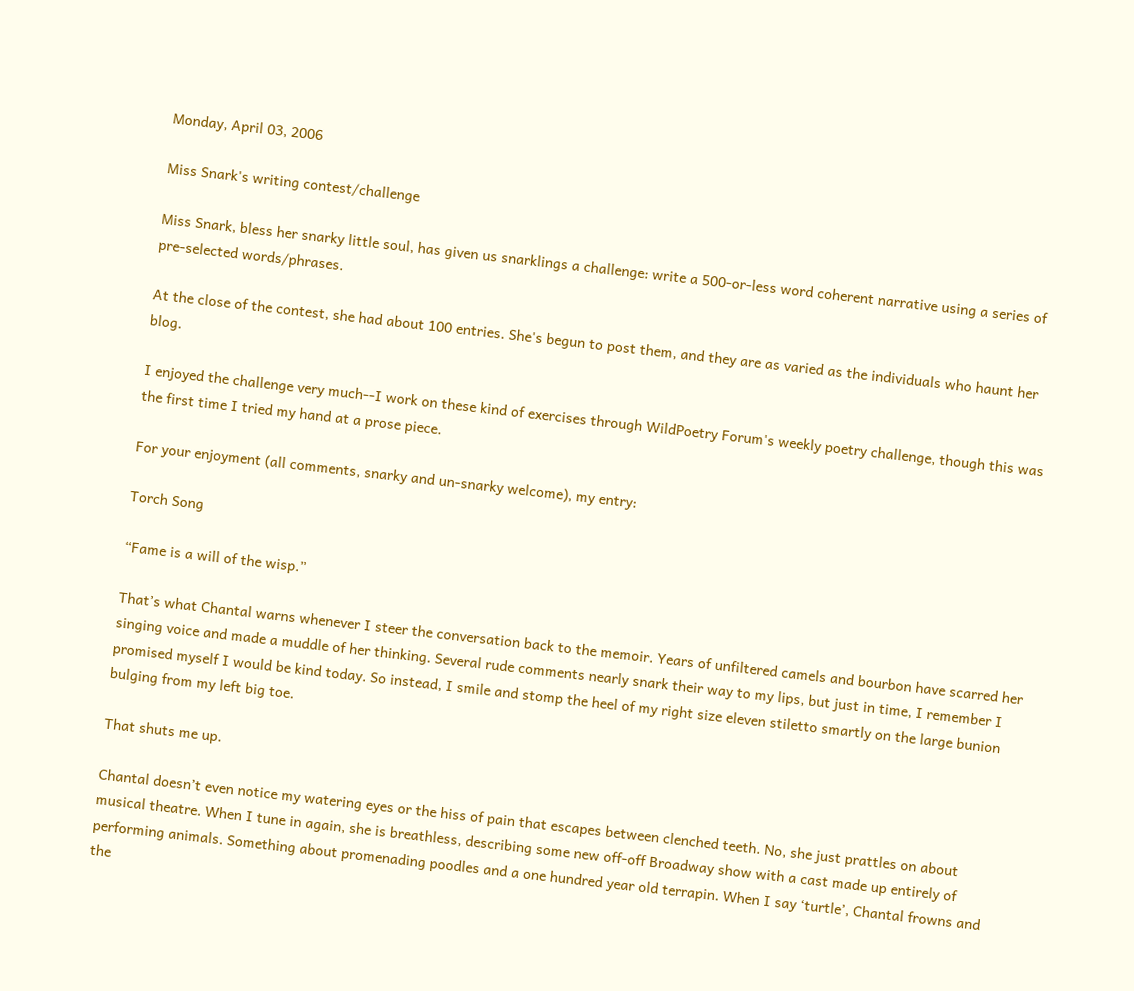Monday, April 03, 2006

Miss Snark's writing contest/challenge

Miss Snark, bless her snarky little soul, has given us snarklings a challenge: write a 500-or-less word coherent narrative using a series of pre-selected words/phrases.

At the close of the contest, she had about 100 entries. She's begun to post them, and they are as varied as the individuals who haunt her blog.

I enjoyed the challenge very much--I work on these kind of exercises through WildPoetry Forum's weekly poetry challenge, though this was the first time I tried my hand at a prose piece.

For your enjoyment (all comments, snarky and un-snarky welcome), my entry:

Torch Song

“Fame is a will of the wisp.”

That’s what Chantal warns whenever I steer the conversation back to the memoir. Years of unfiltered camels and bourbon have scarred her singing voice and made a muddle of her thinking. Several rude comments nearly snark their way to my lips, but just in time, I remember I promised myself I would be kind today. So instead, I smile and stomp the heel of my right size eleven stiletto smartly on the large bunion bulging from my left big toe.

That shuts me up.

Chantal doesn’t even notice my watering eyes or the hiss of pain that escapes between clenched teeth. No, she just prattles on about musical theatre. When I tune in again, she is breathless, describing some new off-off Broadway show with a cast made up entirely of performing animals. Something about promenading poodles and a one hundred year old terrapin. When I say ‘turtle’, Chantal frowns and the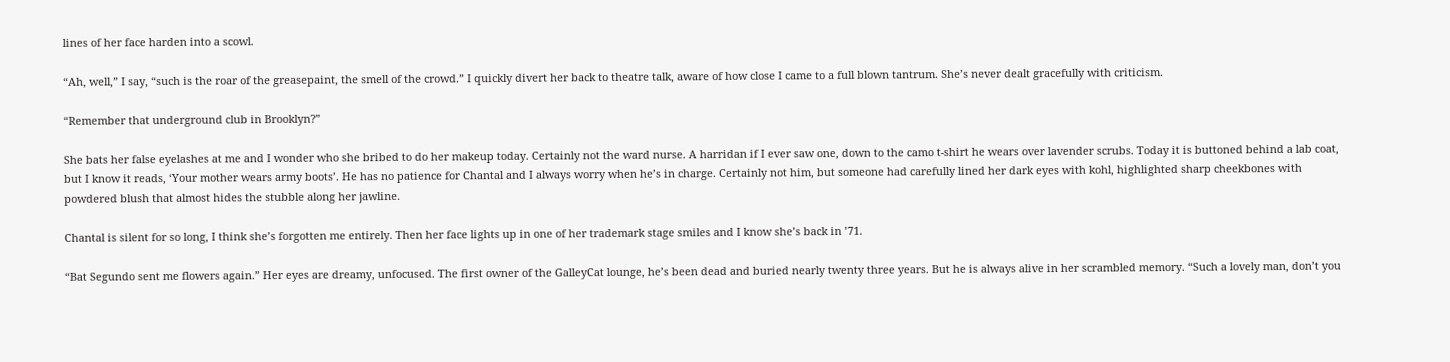lines of her face harden into a scowl.

“Ah, well,” I say, “such is the roar of the greasepaint, the smell of the crowd.” I quickly divert her back to theatre talk, aware of how close I came to a full blown tantrum. She’s never dealt gracefully with criticism.

“Remember that underground club in Brooklyn?”

She bats her false eyelashes at me and I wonder who she bribed to do her makeup today. Certainly not the ward nurse. A harridan if I ever saw one, down to the camo t-shirt he wears over lavender scrubs. Today it is buttoned behind a lab coat, but I know it reads, ‘Your mother wears army boots’. He has no patience for Chantal and I always worry when he’s in charge. Certainly not him, but someone had carefully lined her dark eyes with kohl, highlighted sharp cheekbones with powdered blush that almost hides the stubble along her jawline.

Chantal is silent for so long, I think she’s forgotten me entirely. Then her face lights up in one of her trademark stage smiles and I know she’s back in ’71.

“Bat Segundo sent me flowers again.” Her eyes are dreamy, unfocused. The first owner of the GalleyCat lounge, he’s been dead and buried nearly twenty three years. But he is always alive in her scrambled memory. “Such a lovely man, don’t you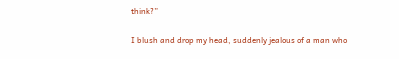think?”

I blush and drop my head, suddenly jealous of a man who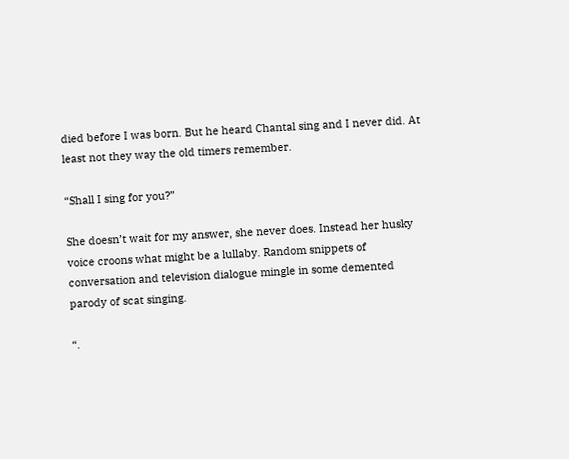died before I was born. But he heard Chantal sing and I never did. At least not they way the old timers remember.

“Shall I sing for you?”

She doesn’t wait for my answer, she never does. Instead her husky voice croons what might be a lullaby. Random snippets of conversation and television dialogue mingle in some demented parody of scat singing.

“.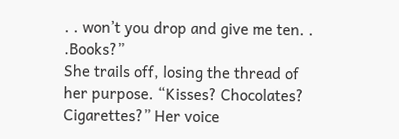. . won’t you drop and give me ten. . .Books?”
She trails off, losing the thread of her purpose. “Kisses? Chocolates? Cigarettes?” Her voice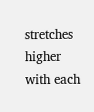stretches higher with each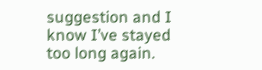suggestion and I know I’ve stayed too long again.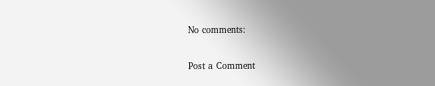No comments:

Post a Comment